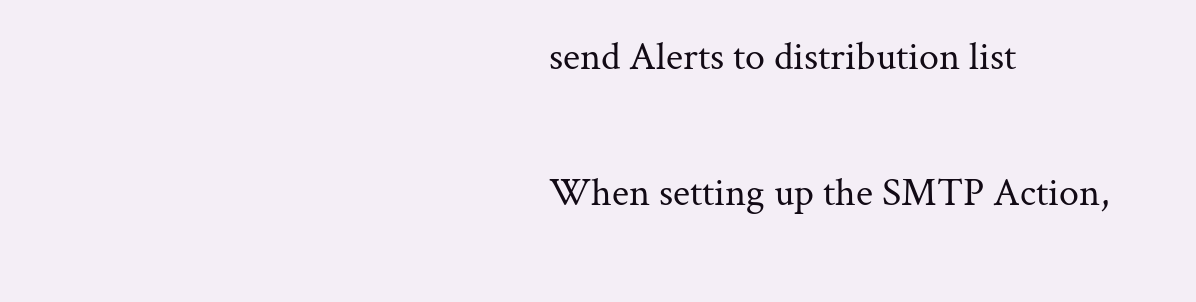send Alerts to distribution list

When setting up the SMTP Action,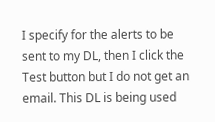I specify for the alerts to be sent to my DL, then I click the Test button but I do not get an email. This DL is being used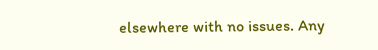elsewhere with no issues. Any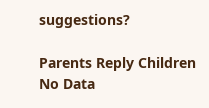suggestions?

Parents Reply Children
No Data